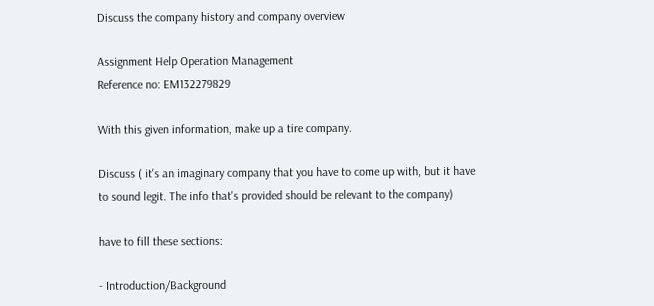Discuss the company history and company overview

Assignment Help Operation Management
Reference no: EM132279829

With this given information, make up a tire company.

Discuss ( it's an imaginary company that you have to come up with, but it have to sound legit. The info that's provided should be relevant to the company)

have to fill these sections:

- Introduction/Background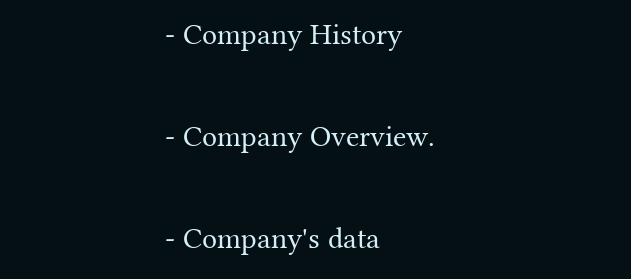- Company History

- Company Overview.

- Company's data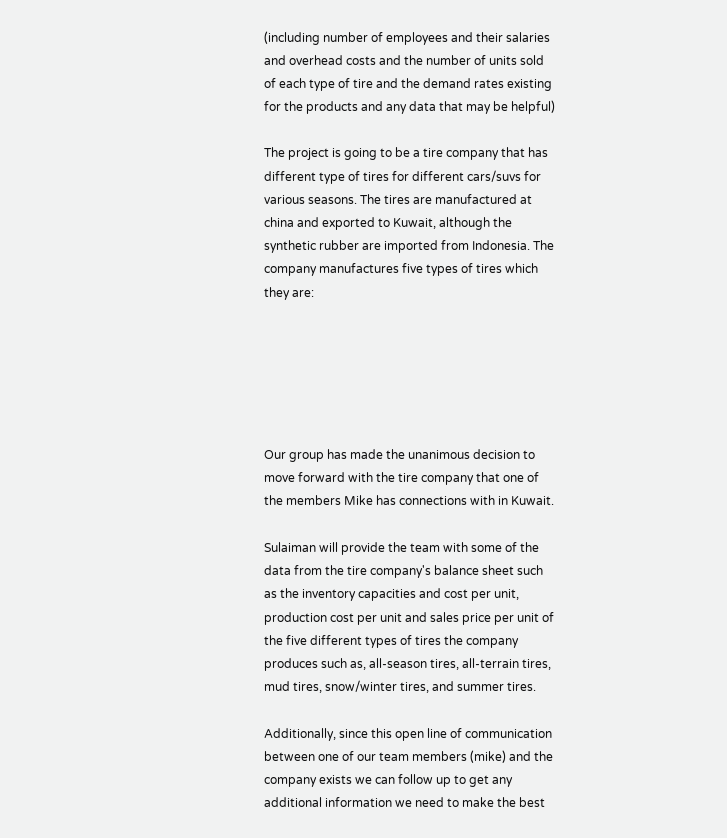(including number of employees and their salaries and overhead costs and the number of units sold of each type of tire and the demand rates existing for the products and any data that may be helpful)

The project is going to be a tire company that has different type of tires for different cars/suvs for various seasons. The tires are manufactured at china and exported to Kuwait, although the synthetic rubber are imported from Indonesia. The company manufactures five types of tires which they are:






Our group has made the unanimous decision to move forward with the tire company that one of the members Mike has connections with in Kuwait.

Sulaiman will provide the team with some of the data from the tire company's balance sheet such as the inventory capacities and cost per unit, production cost per unit and sales price per unit of the five different types of tires the company produces such as, all-season tires, all-terrain tires, mud tires, snow/winter tires, and summer tires.

Additionally, since this open line of communication between one of our team members (mike) and the company exists we can follow up to get any additional information we need to make the best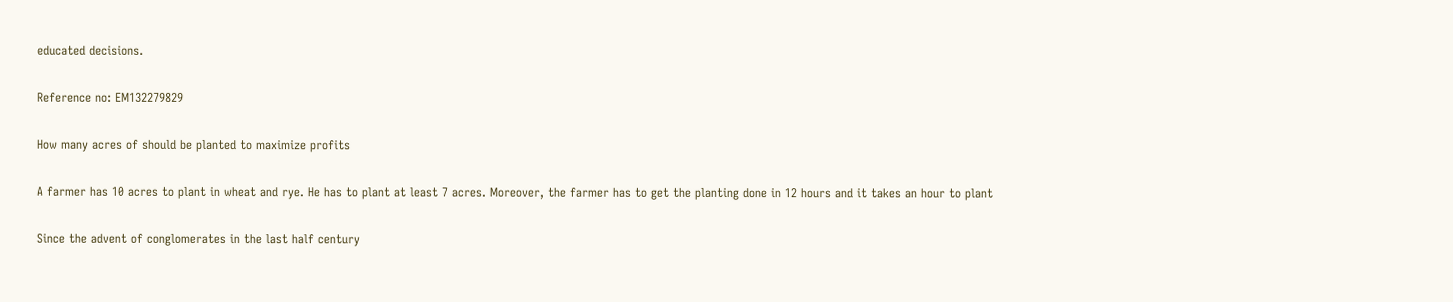educated decisions.

Reference no: EM132279829

How many acres of should be planted to maximize profits

A farmer has 10 acres to plant in wheat and rye. He has to plant at least 7 acres. Moreover, the farmer has to get the planting done in 12 hours and it takes an hour to plant

Since the advent of conglomerates in the last half century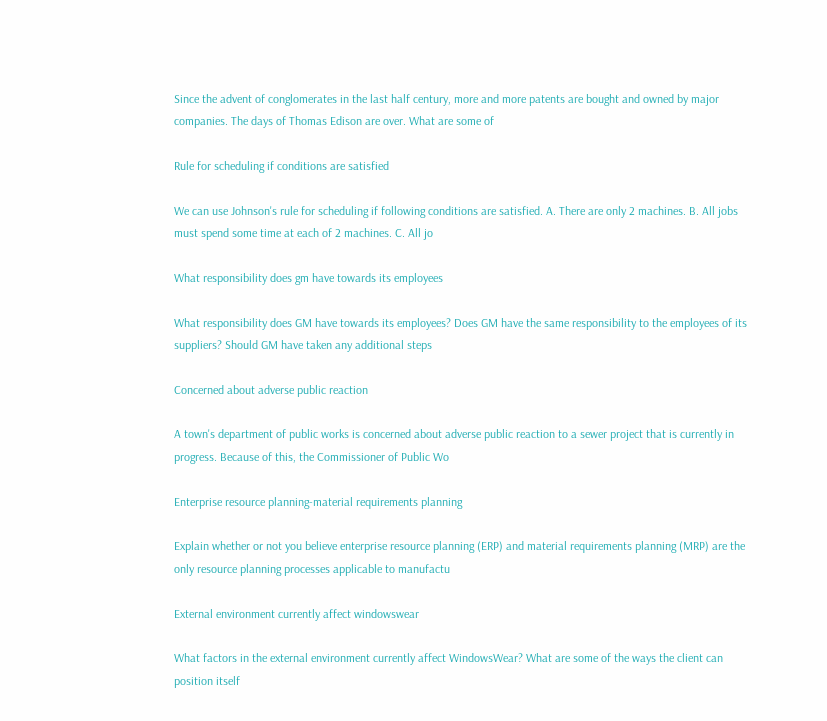Since the advent of conglomerates in the last half century, more and more patents are bought and owned by major companies. The days of Thomas Edison are over. What are some of

Rule for scheduling if conditions are satisfied

We can use Johnson's rule for scheduling if following conditions are satisfied. A. There are only 2 machines. B. All jobs must spend some time at each of 2 machines. C. All jo

What responsibility does gm have towards its employees

What responsibility does GM have towards its employees? Does GM have the same responsibility to the employees of its suppliers? Should GM have taken any additional steps

Concerned about adverse public reaction

A town's department of public works is concerned about adverse public reaction to a sewer project that is currently in progress. Because of this, the Commissioner of Public Wo

Enterprise resource planning-material requirements planning

Explain whether or not you believe enterprise resource planning (ERP) and material requirements planning (MRP) are the only resource planning processes applicable to manufactu

External environment currently affect windowswear

What factors in the external environment currently affect WindowsWear? What are some of the ways the client can position itself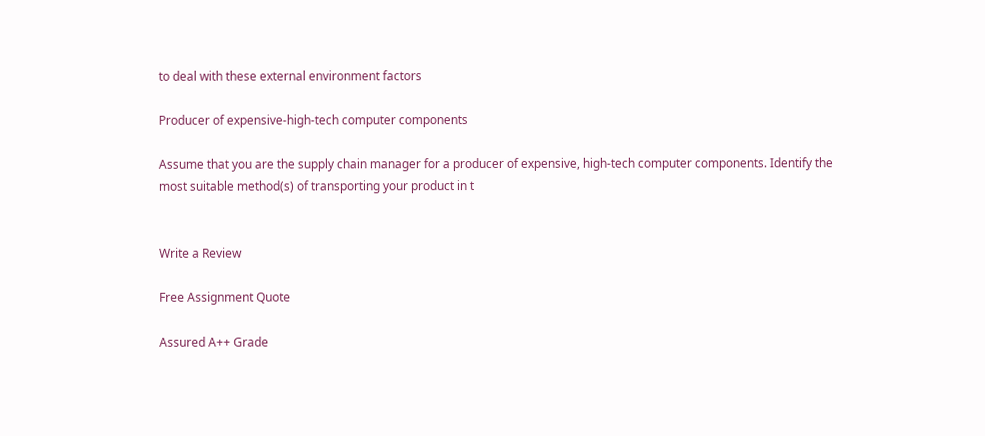to deal with these external environment factors

Producer of expensive-high-tech computer components

Assume that you are the supply chain manager for a producer of expensive, high-tech computer components. Identify the most suitable method(s) of transporting your product in t


Write a Review

Free Assignment Quote

Assured A++ Grade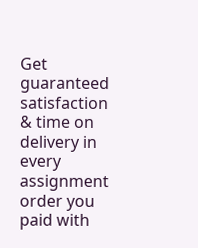Get guaranteed satisfaction & time on delivery in every assignment order you paid with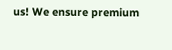us! We ensure premium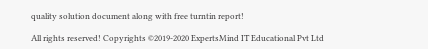quality solution document along with free turntin report!

All rights reserved! Copyrights ©2019-2020 ExpertsMind IT Educational Pvt Ltd